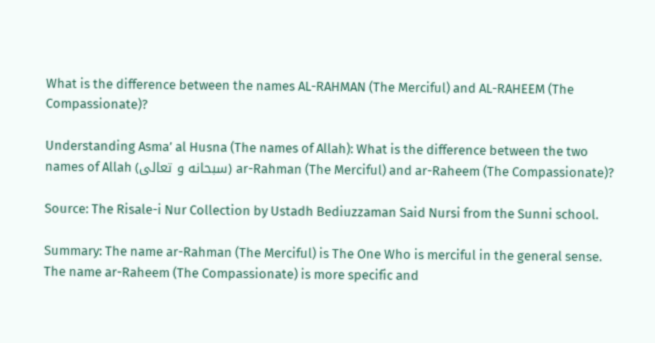What is the difference between the names AL-RAHMAN (The Merciful) and AL-RAHEEM (The Compassionate)?

Understanding Asma’ al Husna (The names of Allah): What is the difference between the two names of Allah (سبحانه و تعالى) ar-Rahman (The Merciful) and ar-Raheem (The Compassionate)?

Source: The Risale-i Nur Collection by Ustadh Bediuzzaman Said Nursi from the Sunni school.

Summary: The name ar-Rahman (The Merciful) is The One Who is merciful in the general sense. The name ar-Raheem (The Compassionate) is more specific and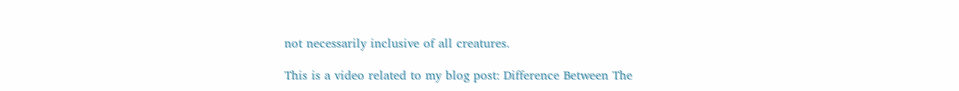not necessarily inclusive of all creatures.

This is a video related to my blog post: Difference Between The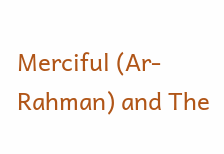Merciful (Ar-Rahman) and The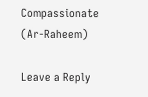Compassionate (Ar-Raheem)

Leave a Reply